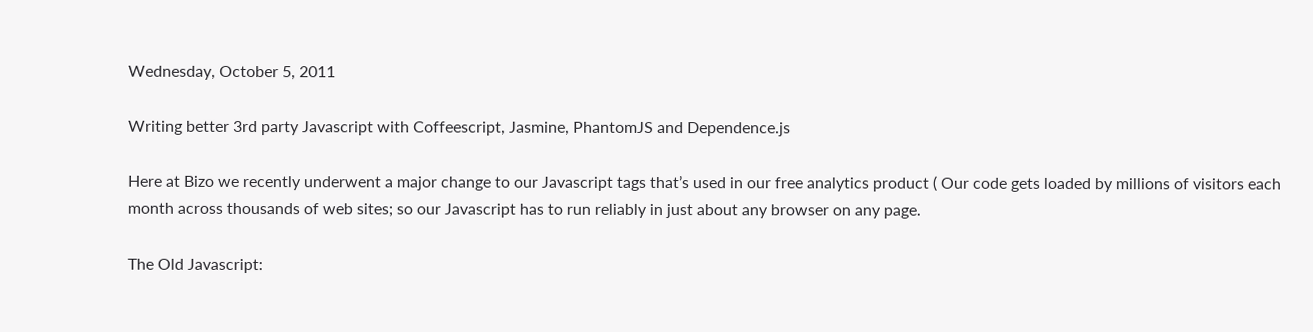Wednesday, October 5, 2011

Writing better 3rd party Javascript with Coffeescript, Jasmine, PhantomJS and Dependence.js

Here at Bizo we recently underwent a major change to our Javascript tags that’s used in our free analytics product ( Our code gets loaded by millions of visitors each month across thousands of web sites; so our Javascript has to run reliably in just about any browser on any page.

The Old Javascript: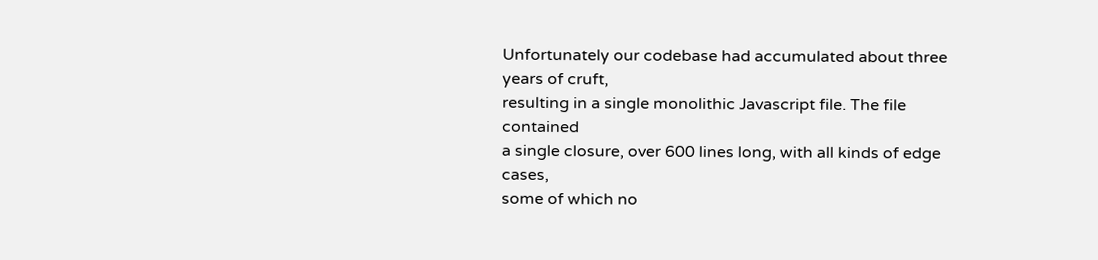Unfortunately our codebase had accumulated about three years of cruft,
resulting in a single monolithic Javascript file. The file contained
a single closure, over 600 lines long, with all kinds of edge cases,
some of which no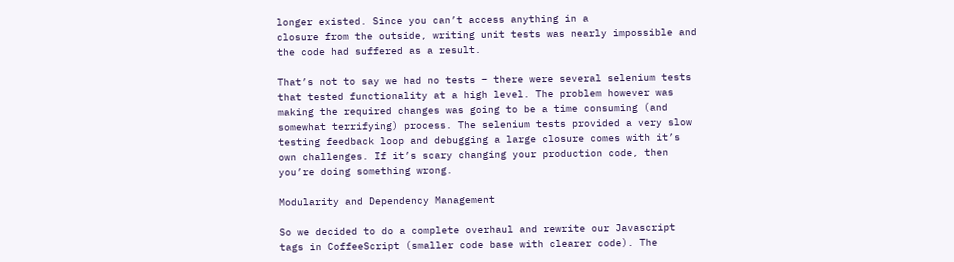longer existed. Since you can’t access anything in a
closure from the outside, writing unit tests was nearly impossible and
the code had suffered as a result.

That’s not to say we had no tests – there were several selenium tests
that tested functionality at a high level. The problem however was
making the required changes was going to be a time consuming (and
somewhat terrifying) process. The selenium tests provided a very slow
testing feedback loop and debugging a large closure comes with it’s
own challenges. If it’s scary changing your production code, then
you’re doing something wrong.

Modularity and Dependency Management

So we decided to do a complete overhaul and rewrite our Javascript
tags in CoffeeScript (smaller code base with clearer code). The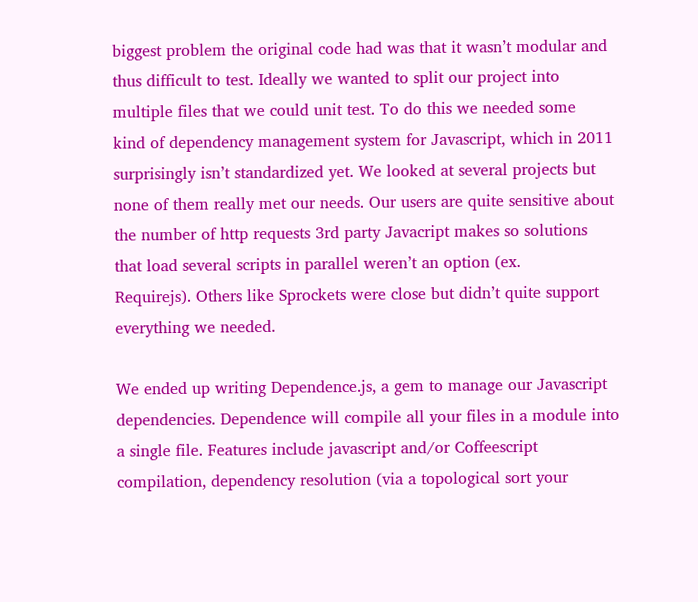biggest problem the original code had was that it wasn’t modular and
thus difficult to test. Ideally we wanted to split our project into
multiple files that we could unit test. To do this we needed some
kind of dependency management system for Javascript, which in 2011
surprisingly isn’t standardized yet. We looked at several projects but
none of them really met our needs. Our users are quite sensitive about
the number of http requests 3rd party Javacript makes so solutions
that load several scripts in parallel weren’t an option (ex.
Requirejs). Others like Sprockets were close but didn’t quite support
everything we needed.

We ended up writing Dependence.js, a gem to manage our Javascript
dependencies. Dependence will compile all your files in a module into
a single file. Features include javascript and/or Coffeescript
compilation, dependency resolution (via a topological sort your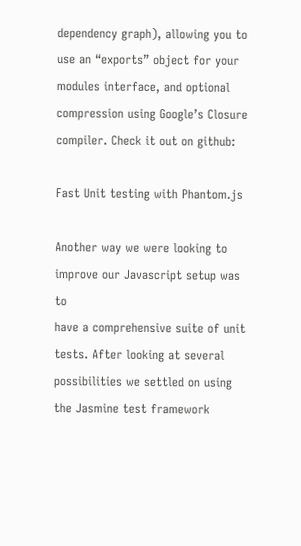dependency graph), allowing you to use an “exports” object for your
modules interface, and optional compression using Google’s Closure
compiler. Check it out on github:

Fast Unit testing with Phantom.js

Another way we were looking to improve our Javascript setup was to
have a comprehensive suite of unit tests. After looking at several
possibilities we settled on using the Jasmine test framework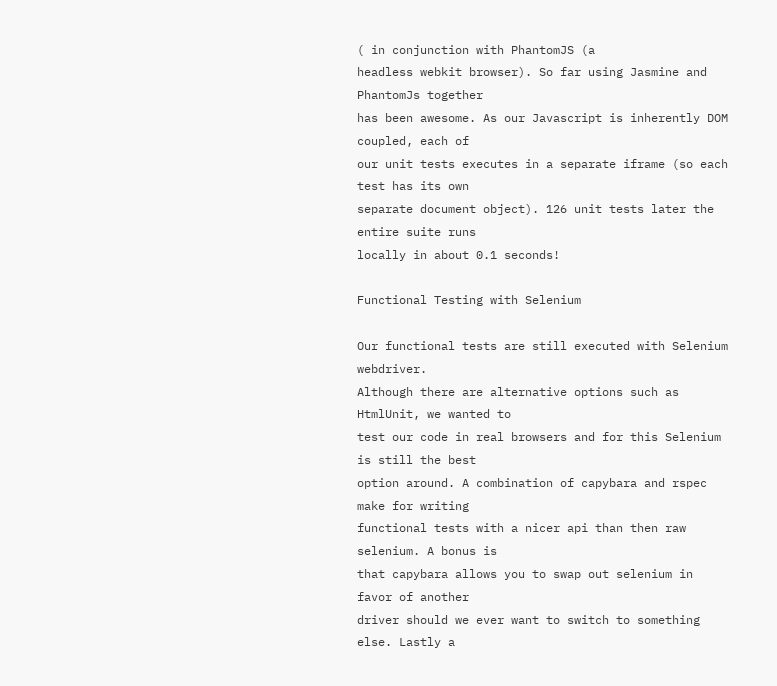( in conjunction with PhantomJS (a
headless webkit browser). So far using Jasmine and PhantomJs together
has been awesome. As our Javascript is inherently DOM coupled, each of
our unit tests executes in a separate iframe (so each test has its own
separate document object). 126 unit tests later the entire suite runs
locally in about 0.1 seconds!

Functional Testing with Selenium

Our functional tests are still executed with Selenium webdriver.
Although there are alternative options such as HtmlUnit, we wanted to
test our code in real browsers and for this Selenium is still the best
option around. A combination of capybara and rspec make for writing
functional tests with a nicer api than then raw selenium. A bonus is
that capybara allows you to swap out selenium in favor of another
driver should we ever want to switch to something else. Lastly a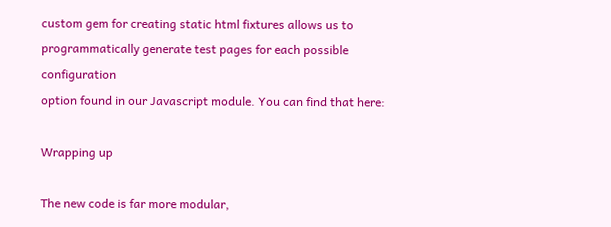custom gem for creating static html fixtures allows us to
programmatically generate test pages for each possible configuration
option found in our Javascript module. You can find that here:

Wrapping up

The new code is far more modular,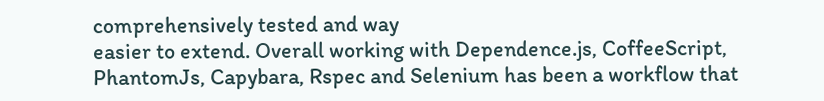comprehensively tested and way
easier to extend. Overall working with Dependence.js, CoffeeScript,
PhantomJs, Capybara, Rspec and Selenium has been a workflow that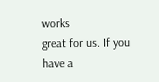works
great for us. If you have a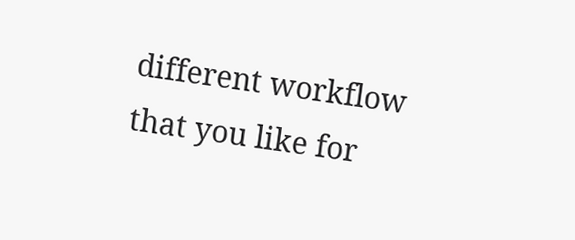different workflow that you like for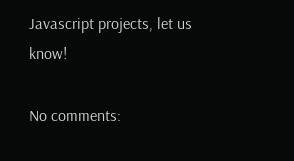Javascript projects, let us know!

No comments: